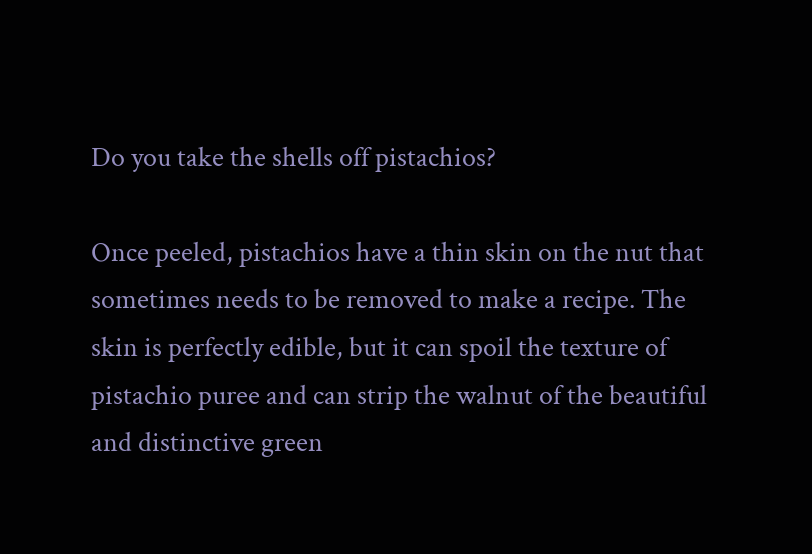Do you take the shells off pistachios?

Once peeled, pistachios have a thin skin on the nut that sometimes needs to be removed to make a recipe. The skin is perfectly edible, but it can spoil the texture of pistachio puree and can strip the walnut of the beautiful and distinctive green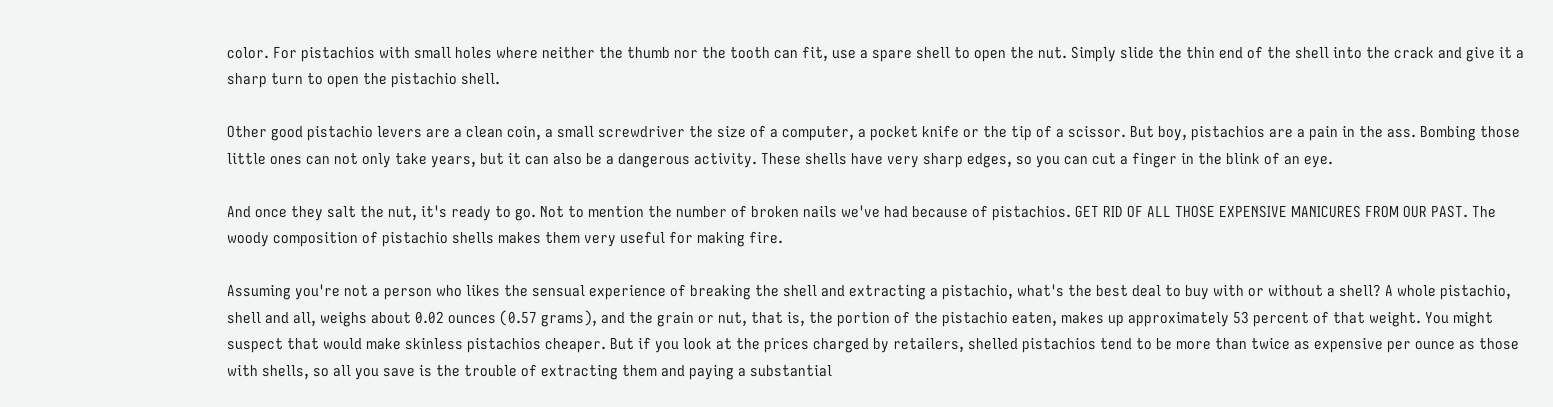color. For pistachios with small holes where neither the thumb nor the tooth can fit, use a spare shell to open the nut. Simply slide the thin end of the shell into the crack and give it a sharp turn to open the pistachio shell.

Other good pistachio levers are a clean coin, a small screwdriver the size of a computer, a pocket knife or the tip of a scissor. But boy, pistachios are a pain in the ass. Bombing those little ones can not only take years, but it can also be a dangerous activity. These shells have very sharp edges, so you can cut a finger in the blink of an eye.

And once they salt the nut, it's ready to go. Not to mention the number of broken nails we've had because of pistachios. GET RID OF ALL THOSE EXPENSIVE MANICURES FROM OUR PAST. The woody composition of pistachio shells makes them very useful for making fire.

Assuming you're not a person who likes the sensual experience of breaking the shell and extracting a pistachio, what's the best deal to buy with or without a shell? A whole pistachio, shell and all, weighs about 0.02 ounces (0.57 grams), and the grain or nut, that is, the portion of the pistachio eaten, makes up approximately 53 percent of that weight. You might suspect that would make skinless pistachios cheaper. But if you look at the prices charged by retailers, shelled pistachios tend to be more than twice as expensive per ounce as those with shells, so all you save is the trouble of extracting them and paying a substantial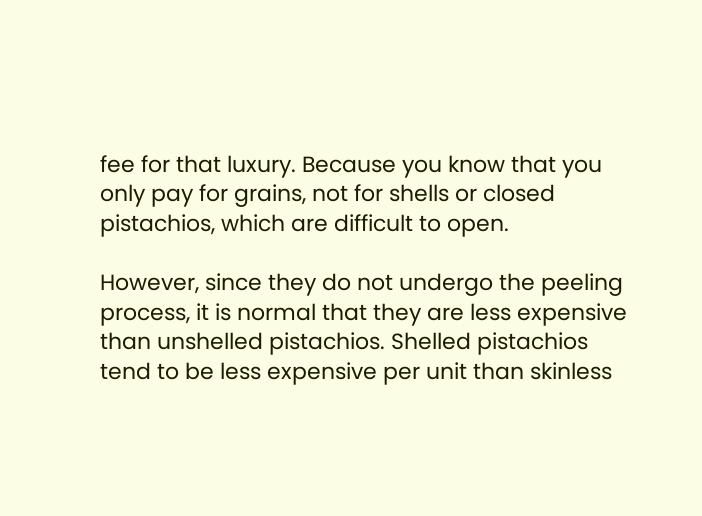fee for that luxury. Because you know that you only pay for grains, not for shells or closed pistachios, which are difficult to open.

However, since they do not undergo the peeling process, it is normal that they are less expensive than unshelled pistachios. Shelled pistachios tend to be less expensive per unit than skinless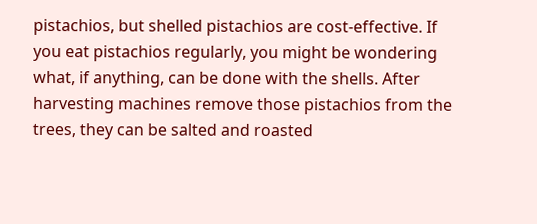pistachios, but shelled pistachios are cost-effective. If you eat pistachios regularly, you might be wondering what, if anything, can be done with the shells. After harvesting machines remove those pistachios from the trees, they can be salted and roasted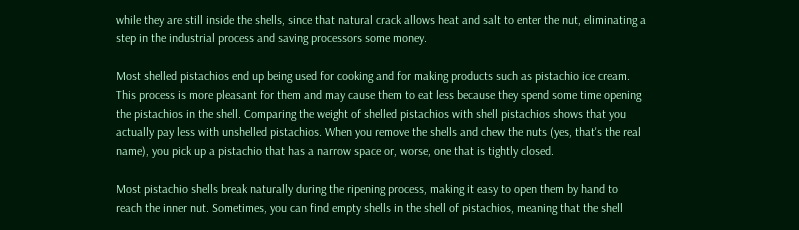while they are still inside the shells, since that natural crack allows heat and salt to enter the nut, eliminating a step in the industrial process and saving processors some money.

Most shelled pistachios end up being used for cooking and for making products such as pistachio ice cream. This process is more pleasant for them and may cause them to eat less because they spend some time opening the pistachios in the shell. Comparing the weight of shelled pistachios with shell pistachios shows that you actually pay less with unshelled pistachios. When you remove the shells and chew the nuts (yes, that's the real name), you pick up a pistachio that has a narrow space or, worse, one that is tightly closed.

Most pistachio shells break naturally during the ripening process, making it easy to open them by hand to reach the inner nut. Sometimes, you can find empty shells in the shell of pistachios, meaning that the shell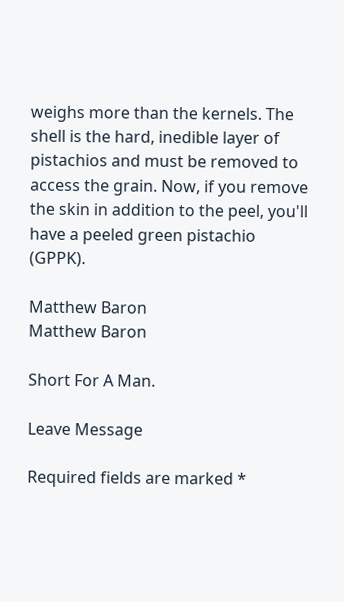weighs more than the kernels. The shell is the hard, inedible layer of pistachios and must be removed to access the grain. Now, if you remove the skin in addition to the peel, you'll have a peeled green pistachio (GPPK).

Matthew Baron
Matthew Baron

Short For A Man.

Leave Message

Required fields are marked *